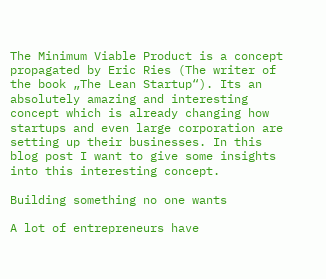The Minimum Viable Product is a concept propagated by Eric Ries (The writer of the book „The Lean Startup“). Its an absolutely amazing and interesting concept which is already changing how startups and even large corporation are setting up their businesses. In this blog post I want to give some insights into this interesting concept.

Building something no one wants

A lot of entrepreneurs have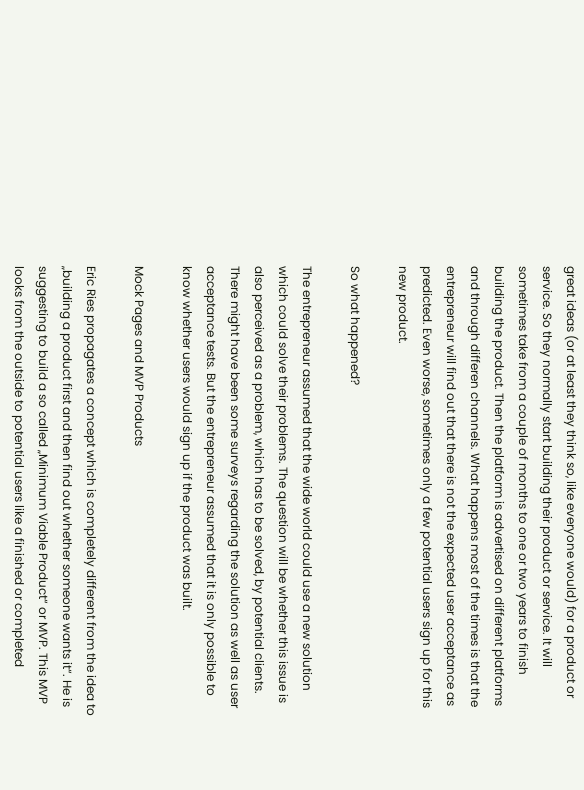great ideas (or at least they think so, like everyone would) for a product or service. So they normally start building their product or service. It will sometimes take from a couple of months to one or two years to finish building the product. Then the platform is advertised on different platforms and through differen channels. What happens most of the times is that the entrepreneur will find out that there is not the expected user acceptance as predicted. Even worse, sometimes only a few potential users sign up for this new product.

So what happened?

The entrepreneur assumed that the wide world could use a new solution which could solve their problems. The question will be whether this issue is also perceived as a problem, which has to be solved, by potential clients. There might have been some surveys regarding the solution as well as user acceptance tests. But the entrepreneur assumed that it is only possible to know whether users would sign up if the product was built.

Mock Pages and MVP Products

Eric Ries propagates a concept which is completely different from the idea to „building a product first and then find out whether someone wants it“. He is suggesting to build a so called „Minimum Viable Product“ or MVP. This MVP looks from the outside to potential users like a finished or completed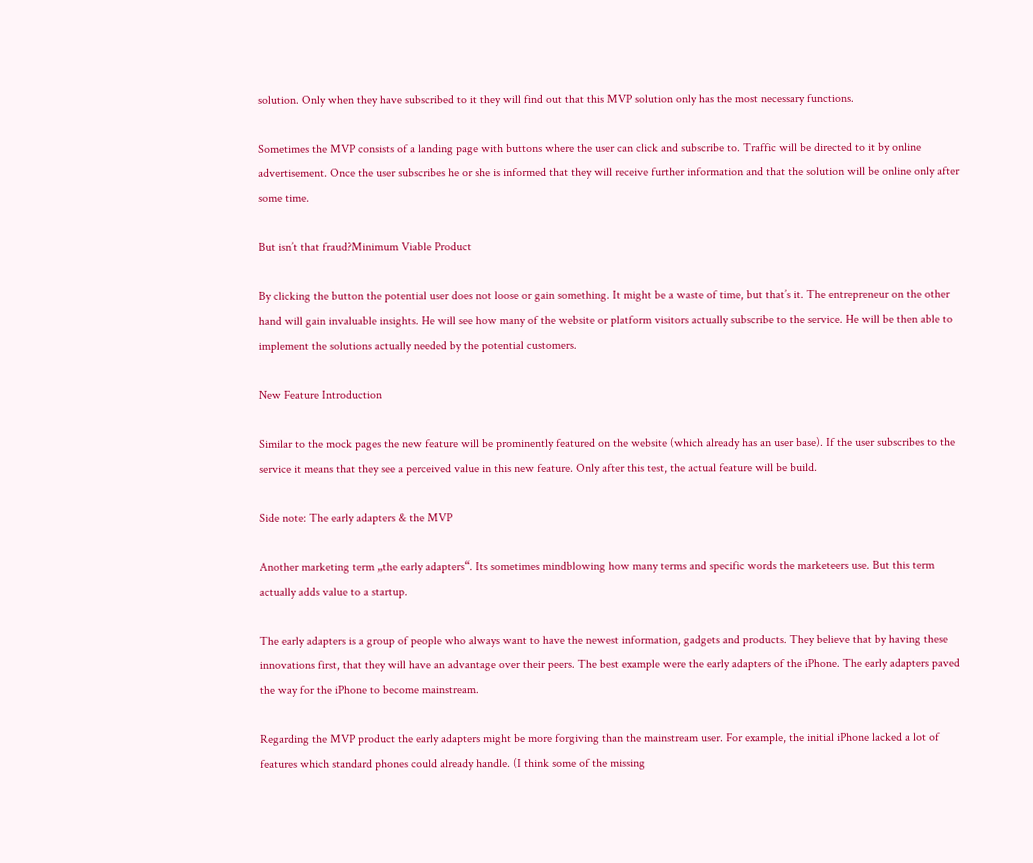solution. Only when they have subscribed to it they will find out that this MVP solution only has the most necessary functions.

Sometimes the MVP consists of a landing page with buttons where the user can click and subscribe to. Traffic will be directed to it by online advertisement. Once the user subscribes he or she is informed that they will receive further information and that the solution will be online only after some time.

But isn’t that fraud?Minimum Viable Product

By clicking the button the potential user does not loose or gain something. It might be a waste of time, but that’s it. The entrepreneur on the other hand will gain invaluable insights. He will see how many of the website or platform visitors actually subscribe to the service. He will be then able to implement the solutions actually needed by the potential customers.

New Feature Introduction

Similar to the mock pages the new feature will be prominently featured on the website (which already has an user base). If the user subscribes to the service it means that they see a perceived value in this new feature. Only after this test, the actual feature will be build.

Side note: The early adapters & the MVP

Another marketing term „the early adapters“. Its sometimes mindblowing how many terms and specific words the marketeers use. But this term actually adds value to a startup.

The early adapters is a group of people who always want to have the newest information, gadgets and products. They believe that by having these innovations first, that they will have an advantage over their peers. The best example were the early adapters of the iPhone. The early adapters paved the way for the iPhone to become mainstream.

Regarding the MVP product the early adapters might be more forgiving than the mainstream user. For example, the initial iPhone lacked a lot of features which standard phones could already handle. (I think some of the missing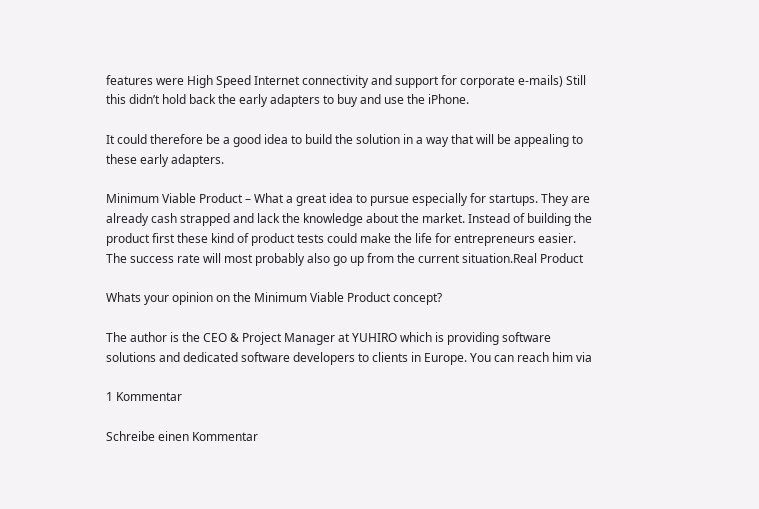features were High Speed Internet connectivity and support for corporate e-mails) Still this didn’t hold back the early adapters to buy and use the iPhone.

It could therefore be a good idea to build the solution in a way that will be appealing to these early adapters.

Minimum Viable Product – What a great idea to pursue especially for startups. They are already cash strapped and lack the knowledge about the market. Instead of building the product first these kind of product tests could make the life for entrepreneurs easier. The success rate will most probably also go up from the current situation.Real Product

Whats your opinion on the Minimum Viable Product concept?

The author is the CEO & Project Manager at YUHIRO which is providing software solutions and dedicated software developers to clients in Europe. You can reach him via

1 Kommentar

Schreibe einen Kommentar